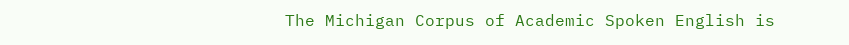The Michigan Corpus of Academic Spoken English is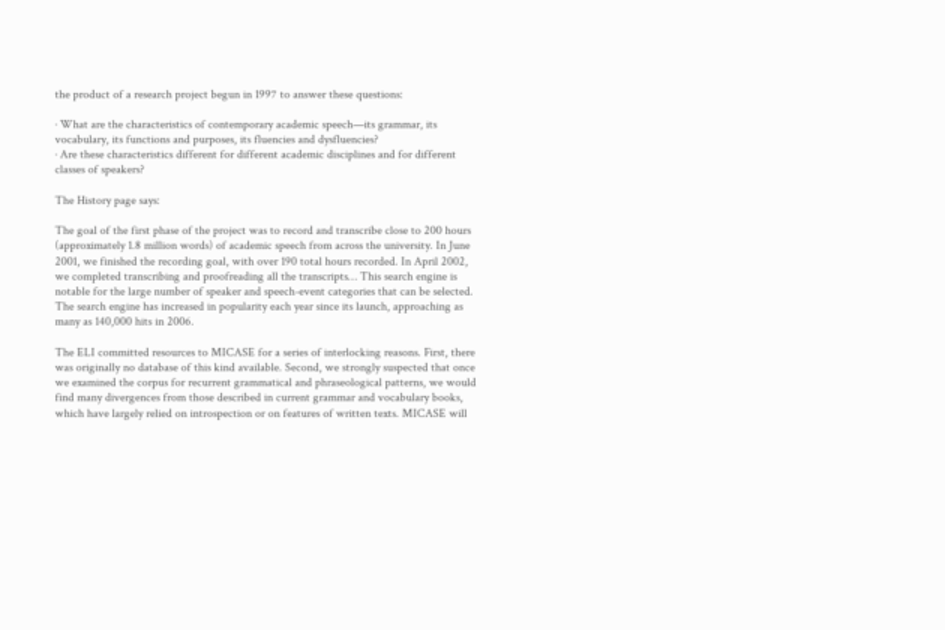the product of a research project begun in 1997 to answer these questions:

· What are the characteristics of contemporary academic speech—its grammar, its vocabulary, its functions and purposes, its fluencies and dysfluencies?
· Are these characteristics different for different academic disciplines and for different classes of speakers?

The History page says:

The goal of the first phase of the project was to record and transcribe close to 200 hours (approximately 1.8 million words) of academic speech from across the university. In June 2001, we finished the recording goal, with over 190 total hours recorded. In April 2002, we completed transcribing and proofreading all the transcripts… This search engine is notable for the large number of speaker and speech-event categories that can be selected. The search engine has increased in popularity each year since its launch, approaching as many as 140,000 hits in 2006.

The ELI committed resources to MICASE for a series of interlocking reasons. First, there was originally no database of this kind available. Second, we strongly suspected that once we examined the corpus for recurrent grammatical and phraseological patterns, we would find many divergences from those described in current grammar and vocabulary books, which have largely relied on introspection or on features of written texts. MICASE will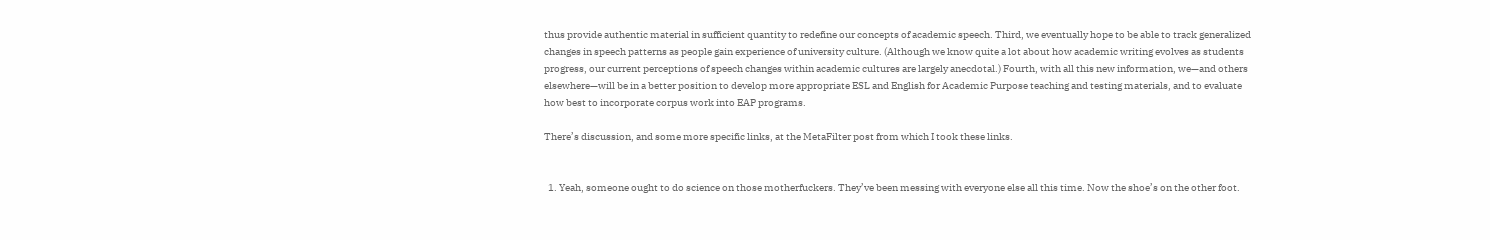thus provide authentic material in sufficient quantity to redefine our concepts of academic speech. Third, we eventually hope to be able to track generalized changes in speech patterns as people gain experience of university culture. (Although we know quite a lot about how academic writing evolves as students progress, our current perceptions of speech changes within academic cultures are largely anecdotal.) Fourth, with all this new information, we—and others elsewhere—will be in a better position to develop more appropriate ESL and English for Academic Purpose teaching and testing materials, and to evaluate how best to incorporate corpus work into EAP programs.

There’s discussion, and some more specific links, at the MetaFilter post from which I took these links.


  1. Yeah, someone ought to do science on those motherfuckers. They’ve been messing with everyone else all this time. Now the shoe’s on the other foot.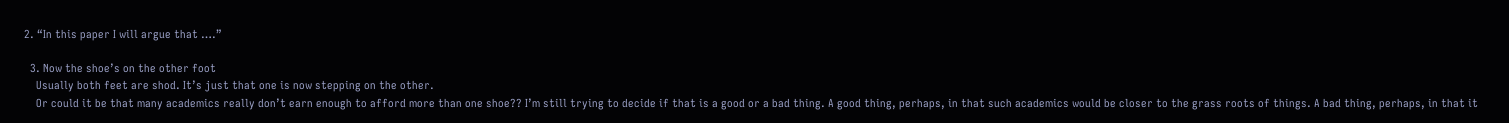2. “In this paper I will argue that ….”

  3. Now the shoe’s on the other foot
    Usually both feet are shod. It’s just that one is now stepping on the other.
    Or could it be that many academics really don’t earn enough to afford more than one shoe?? I’m still trying to decide if that is a good or a bad thing. A good thing, perhaps, in that such academics would be closer to the grass roots of things. A bad thing, perhaps, in that it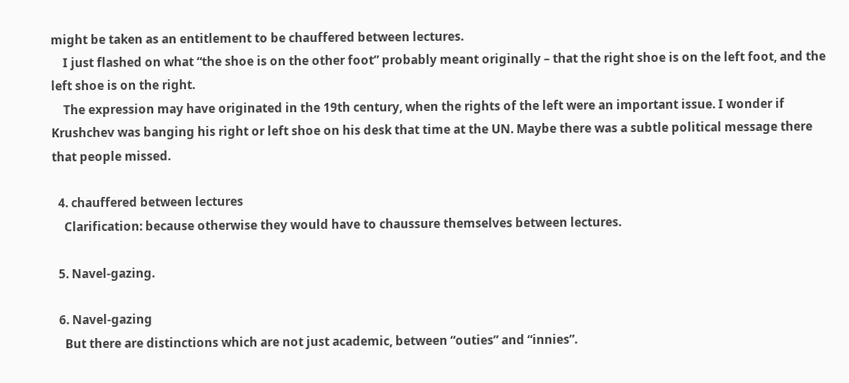might be taken as an entitlement to be chauffered between lectures.
    I just flashed on what “the shoe is on the other foot” probably meant originally – that the right shoe is on the left foot, and the left shoe is on the right.
    The expression may have originated in the 19th century, when the rights of the left were an important issue. I wonder if Krushchev was banging his right or left shoe on his desk that time at the UN. Maybe there was a subtle political message there that people missed.

  4. chauffered between lectures
    Clarification: because otherwise they would have to chaussure themselves between lectures.

  5. Navel-gazing.

  6. Navel-gazing
    But there are distinctions which are not just academic, between “outies” and “innies”.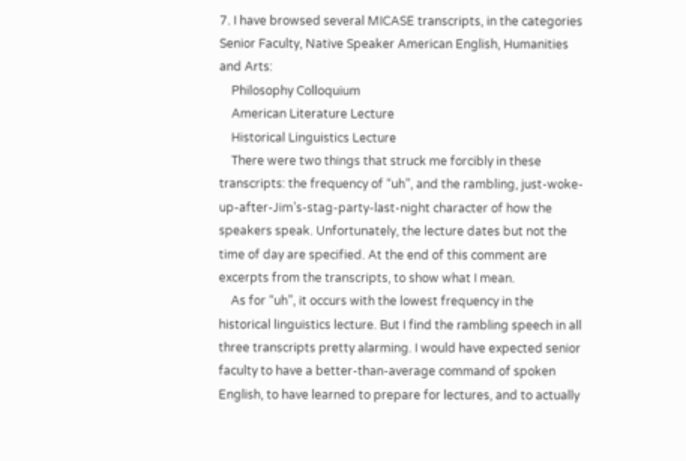7. I have browsed several MICASE transcripts, in the categories Senior Faculty, Native Speaker American English, Humanities and Arts:
    Philosophy Colloquium
    American Literature Lecture
    Historical Linguistics Lecture
    There were two things that struck me forcibly in these transcripts: the frequency of “uh”, and the rambling, just-woke-up-after-Jim’s-stag-party-last-night character of how the speakers speak. Unfortunately, the lecture dates but not the time of day are specified. At the end of this comment are excerpts from the transcripts, to show what I mean.
    As for “uh”, it occurs with the lowest frequency in the historical linguistics lecture. But I find the rambling speech in all three transcripts pretty alarming. I would have expected senior faculty to have a better-than-average command of spoken English, to have learned to prepare for lectures, and to actually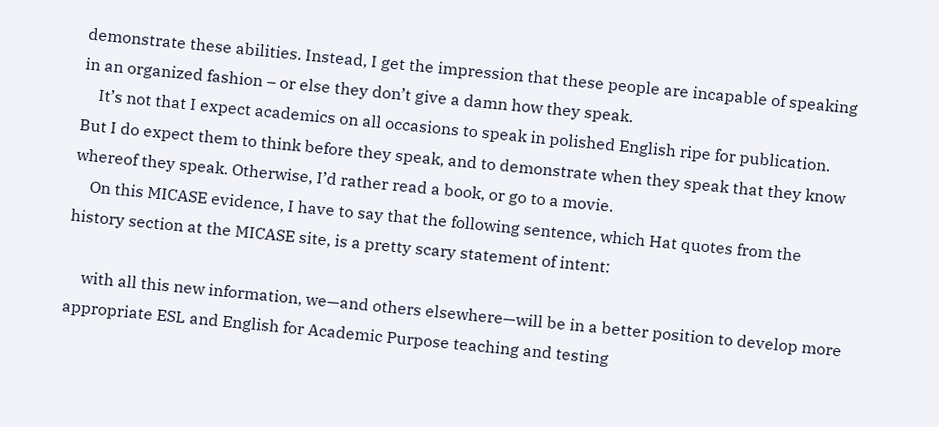demonstrate these abilities. Instead, I get the impression that these people are incapable of speaking in an organized fashion – or else they don’t give a damn how they speak.
    It’s not that I expect academics on all occasions to speak in polished English ripe for publication. But I do expect them to think before they speak, and to demonstrate when they speak that they know whereof they speak. Otherwise, I’d rather read a book, or go to a movie.
    On this MICASE evidence, I have to say that the following sentence, which Hat quotes from the history section at the MICASE site, is a pretty scary statement of intent:

    with all this new information, we—and others elsewhere—will be in a better position to develop more appropriate ESL and English for Academic Purpose teaching and testing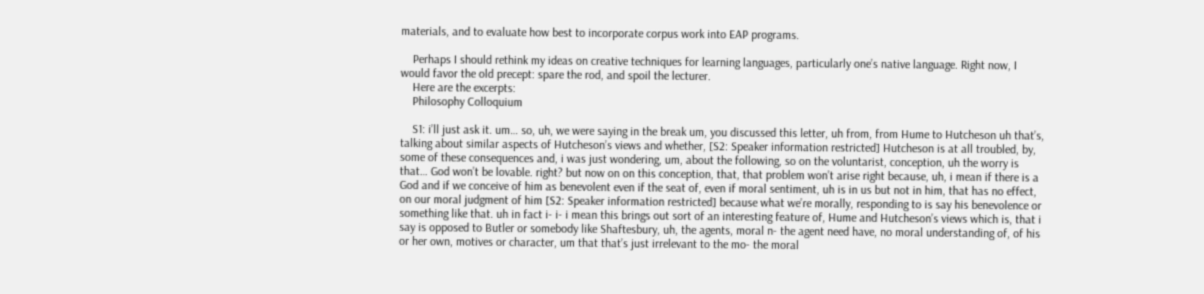materials, and to evaluate how best to incorporate corpus work into EAP programs.

    Perhaps I should rethink my ideas on creative techniques for learning languages, particularly one’s native language. Right now, I would favor the old precept: spare the rod, and spoil the lecturer.
    Here are the excerpts:
    Philosophy Colloquium

    S1: i’ll just ask it. um… so, uh, we were saying in the break um, you discussed this letter, uh from, from Hume to Hutcheson uh that’s, talking about similar aspects of Hutcheson’s views and whether, [S2: Speaker information restricted] Hutcheson is at all troubled, by, some of these consequences and, i was just wondering, um, about the following, so on the voluntarist, conception, uh the worry is that… God won’t be lovable. right? but now on on this conception, that, that problem won’t arise right because, uh, i mean if there is a God and if we conceive of him as benevolent even if the seat of, even if moral sentiment, uh is in us but not in him, that has no effect, on our moral judgment of him [S2: Speaker information restricted] because what we’re morally, responding to is say his benevolence or something like that. uh in fact i- i- i mean this brings out sort of an interesting feature of, Hume and Hutcheson’s views which is, that i say is opposed to Butler or somebody like Shaftesbury, uh, the agents, moral n- the agent need have, no moral understanding of, of his or her own, motives or character, um that that’s just irrelevant to the mo- the moral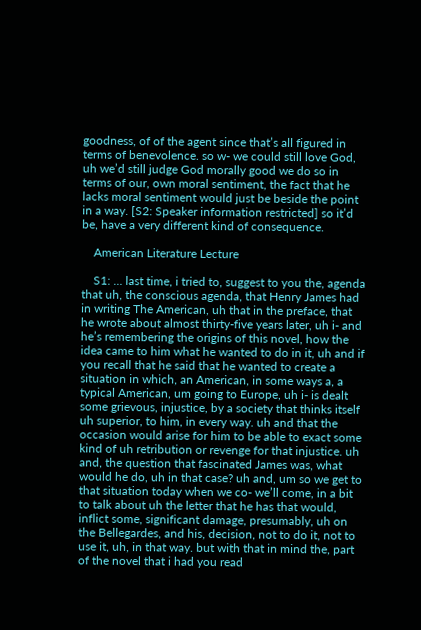goodness, of of the agent since that’s all figured in terms of benevolence. so w- we could still love God, uh we’d still judge God morally good we do so in terms of our, own moral sentiment, the fact that he lacks moral sentiment would just be beside the point in a way. [S2: Speaker information restricted] so it’d be, have a very different kind of consequence.

    American Literature Lecture

    S1: … last time, i tried to, suggest to you the, agenda that uh, the conscious agenda, that Henry James had in writing The American, uh that in the preface, that he wrote about almost thirty-five years later, uh i- and he’s remembering the origins of this novel, how the idea came to him what he wanted to do in it, uh and if you recall that he said that he wanted to create a situation in which, an American, in some ways a, a typical American, um going to Europe, uh i- is dealt some grievous, injustice, by a society that thinks itself uh superior, to him, in every way. uh and that the occasion would arise for him to be able to exact some kind of uh retribution or revenge for that injustice. uh and, the question that fascinated James was, what would he do, uh in that case? uh and, um so we get to that situation today when we co- we’ll come, in a bit to talk about uh the letter that he has that would, inflict some, significant damage, presumably, uh on the Bellegardes, and his, decision, not to do it, not to use it, uh, in that way. but with that in mind the, part of the novel that i had you read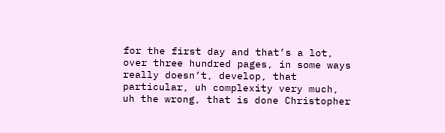for the first day and that’s a lot, over three hundred pages, in some ways really doesn’t, develop, that particular, uh complexity very much, uh the wrong, that is done Christopher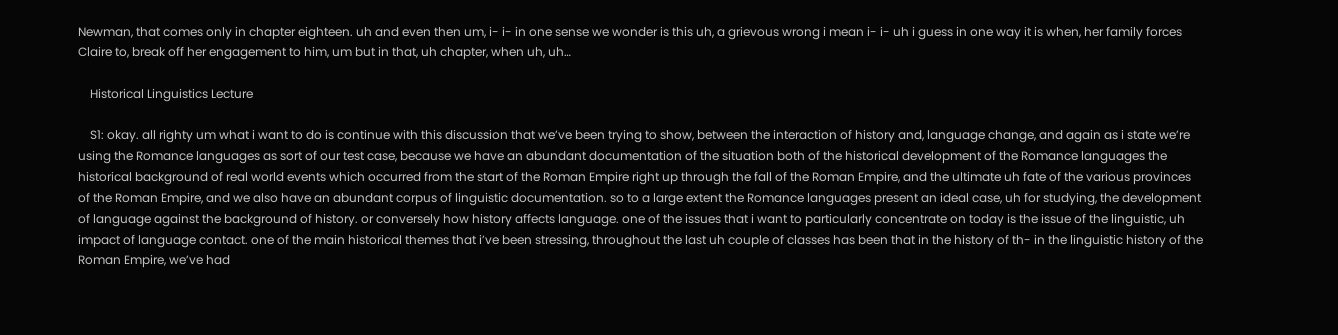Newman, that comes only in chapter eighteen. uh and even then um, i- i- in one sense we wonder is this uh, a grievous wrong i mean i- i- uh i guess in one way it is when, her family forces Claire to, break off her engagement to him, um but in that, uh chapter, when uh, uh…

    Historical Linguistics Lecture

    S1: okay. all righty um what i want to do is continue with this discussion that we’ve been trying to show, between the interaction of history and, language change, and again as i state we’re using the Romance languages as sort of our test case, because we have an abundant documentation of the situation both of the historical development of the Romance languages the historical background of real world events which occurred from the start of the Roman Empire right up through the fall of the Roman Empire, and the ultimate uh fate of the various provinces of the Roman Empire, and we also have an abundant corpus of linguistic documentation. so to a large extent the Romance languages present an ideal case, uh for studying, the development of language against the background of history. or conversely how history affects language. one of the issues that i want to particularly concentrate on today is the issue of the linguistic, uh impact of language contact. one of the main historical themes that i’ve been stressing, throughout the last uh couple of classes has been that in the history of th- in the linguistic history of the Roman Empire, we’ve had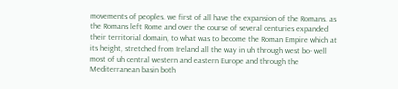movements of peoples. we first of all have the expansion of the Romans. as the Romans left Rome and over the course of several centuries expanded their territorial domain, to what was to become the Roman Empire which at its height, stretched from Ireland all the way in uh through west bo- well most of uh central western and eastern Europe and through the Mediterranean basin both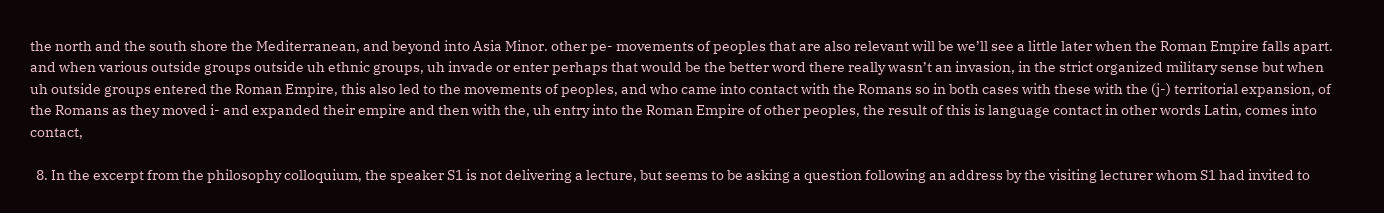the north and the south shore the Mediterranean, and beyond into Asia Minor. other pe- movements of peoples that are also relevant will be we’ll see a little later when the Roman Empire falls apart. and when various outside groups outside uh ethnic groups, uh invade or enter perhaps that would be the better word there really wasn’t an invasion, in the strict organized military sense but when uh outside groups entered the Roman Empire, this also led to the movements of peoples, and who came into contact with the Romans so in both cases with these with the (j-) territorial expansion, of the Romans as they moved i- and expanded their empire and then with the, uh entry into the Roman Empire of other peoples, the result of this is language contact in other words Latin, comes into contact,

  8. In the excerpt from the philosophy colloquium, the speaker S1 is not delivering a lecture, but seems to be asking a question following an address by the visiting lecturer whom S1 had invited to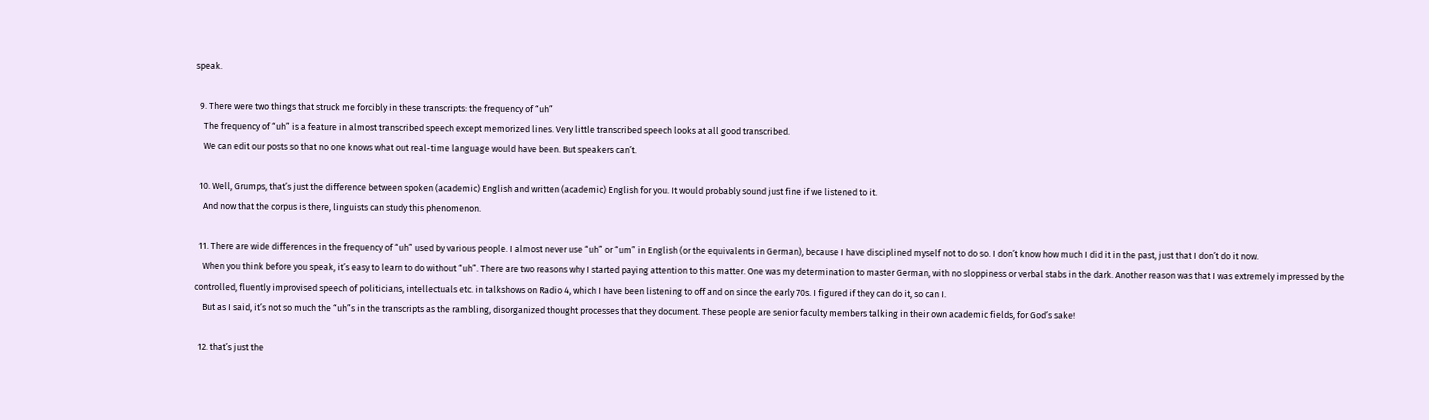speak.

  9. There were two things that struck me forcibly in these transcripts: the frequency of “uh”
    The frequency of “uh” is a feature in almost transcribed speech except memorized lines. Very little transcribed speech looks at all good transcribed.
    We can edit our posts so that no one knows what out real-time language would have been. But speakers can’t.

  10. Well, Grumps, that’s just the difference between spoken (academic) English and written (academic) English for you. It would probably sound just fine if we listened to it.
    And now that the corpus is there, linguists can study this phenomenon.

  11. There are wide differences in the frequency of “uh” used by various people. I almost never use “uh” or “um” in English (or the equivalents in German), because I have disciplined myself not to do so. I don’t know how much I did it in the past, just that I don’t do it now.
    When you think before you speak, it’s easy to learn to do without “uh”. There are two reasons why I started paying attention to this matter. One was my determination to master German, with no sloppiness or verbal stabs in the dark. Another reason was that I was extremely impressed by the controlled, fluently improvised speech of politicians, intellectuals etc. in talkshows on Radio 4, which I have been listening to off and on since the early 70s. I figured if they can do it, so can I.
    But as I said, it’s not so much the “uh”s in the transcripts as the rambling, disorganized thought processes that they document. These people are senior faculty members talking in their own academic fields, for God’s sake!

  12. that’s just the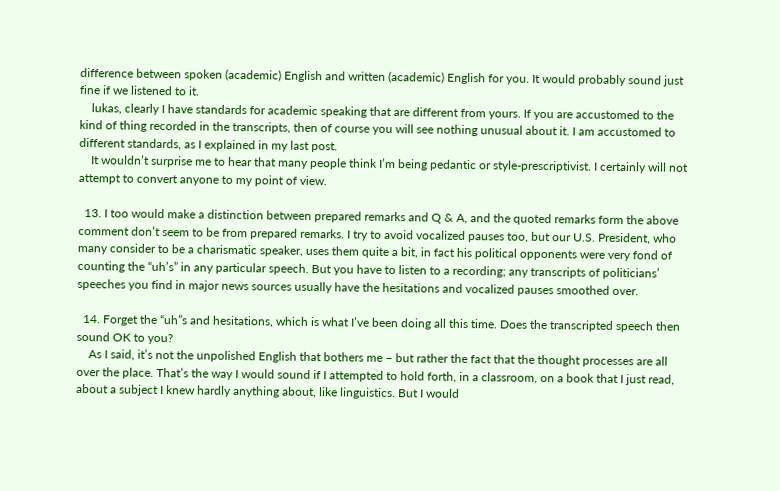difference between spoken (academic) English and written (academic) English for you. It would probably sound just fine if we listened to it.
    lukas, clearly I have standards for academic speaking that are different from yours. If you are accustomed to the kind of thing recorded in the transcripts, then of course you will see nothing unusual about it. I am accustomed to different standards, as I explained in my last post.
    It wouldn’t surprise me to hear that many people think I’m being pedantic or style-prescriptivist. I certainly will not attempt to convert anyone to my point of view.

  13. I too would make a distinction between prepared remarks and Q & A, and the quoted remarks form the above comment don’t seem to be from prepared remarks. I try to avoid vocalized pauses too, but our U.S. President, who many consider to be a charismatic speaker, uses them quite a bit, in fact his political opponents were very fond of counting the “uh’s” in any particular speech. But you have to listen to a recording; any transcripts of politicians’ speeches you find in major news sources usually have the hesitations and vocalized pauses smoothed over.

  14. Forget the “uh”s and hesitations, which is what I’ve been doing all this time. Does the transcripted speech then sound OK to you?
    As I said, it’s not the unpolished English that bothers me – but rather the fact that the thought processes are all over the place. That’s the way I would sound if I attempted to hold forth, in a classroom, on a book that I just read, about a subject I knew hardly anything about, like linguistics. But I would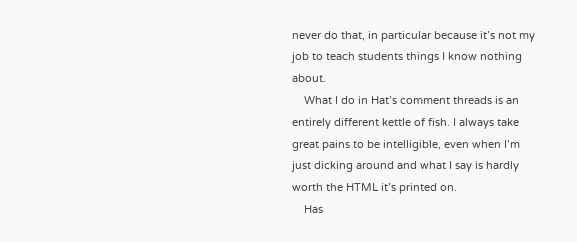never do that, in particular because it’s not my job to teach students things I know nothing about.
    What I do in Hat’s comment threads is an entirely different kettle of fish. I always take great pains to be intelligible, even when I’m just dicking around and what I say is hardly worth the HTML it’s printed on.
    Has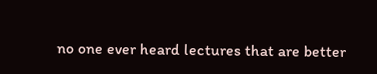no one ever heard lectures that are better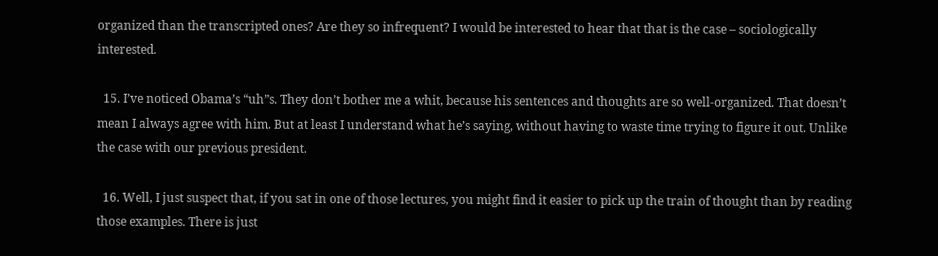organized than the transcripted ones? Are they so infrequent? I would be interested to hear that that is the case – sociologically interested.

  15. I’ve noticed Obama’s “uh”s. They don’t bother me a whit, because his sentences and thoughts are so well-organized. That doesn’t mean I always agree with him. But at least I understand what he’s saying, without having to waste time trying to figure it out. Unlike the case with our previous president.

  16. Well, I just suspect that, if you sat in one of those lectures, you might find it easier to pick up the train of thought than by reading those examples. There is just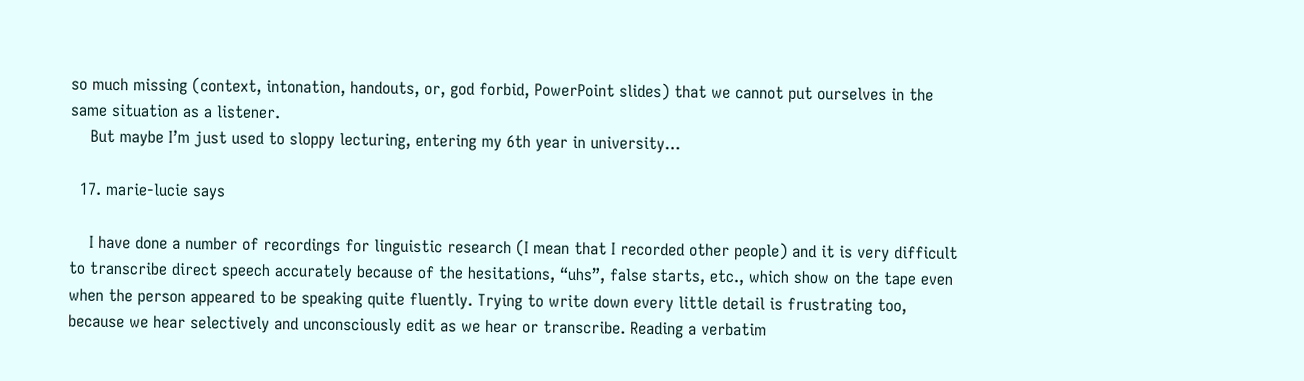so much missing (context, intonation, handouts, or, god forbid, PowerPoint slides) that we cannot put ourselves in the same situation as a listener.
    But maybe I’m just used to sloppy lecturing, entering my 6th year in university…

  17. marie-lucie says

    I have done a number of recordings for linguistic research (I mean that I recorded other people) and it is very difficult to transcribe direct speech accurately because of the hesitations, “uhs”, false starts, etc., which show on the tape even when the person appeared to be speaking quite fluently. Trying to write down every little detail is frustrating too, because we hear selectively and unconsciously edit as we hear or transcribe. Reading a verbatim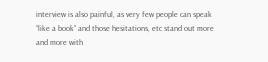interview is also painful, as very few people can speak “like a book” and those hesitations, etc stand out more and more with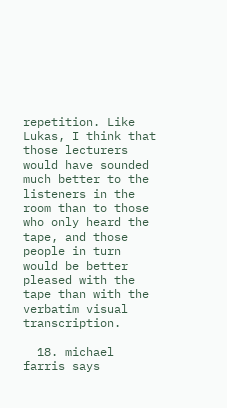repetition. Like Lukas, I think that those lecturers would have sounded much better to the listeners in the room than to those who only heard the tape, and those people in turn would be better pleased with the tape than with the verbatim visual transcription.

  18. michael farris says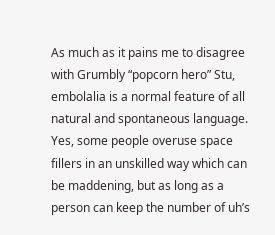As much as it pains me to disagree with Grumbly “popcorn hero” Stu, embolalia is a normal feature of all natural and spontaneous language. Yes, some people overuse space fillers in an unskilled way which can be maddening, but as long as a person can keep the number of uh’s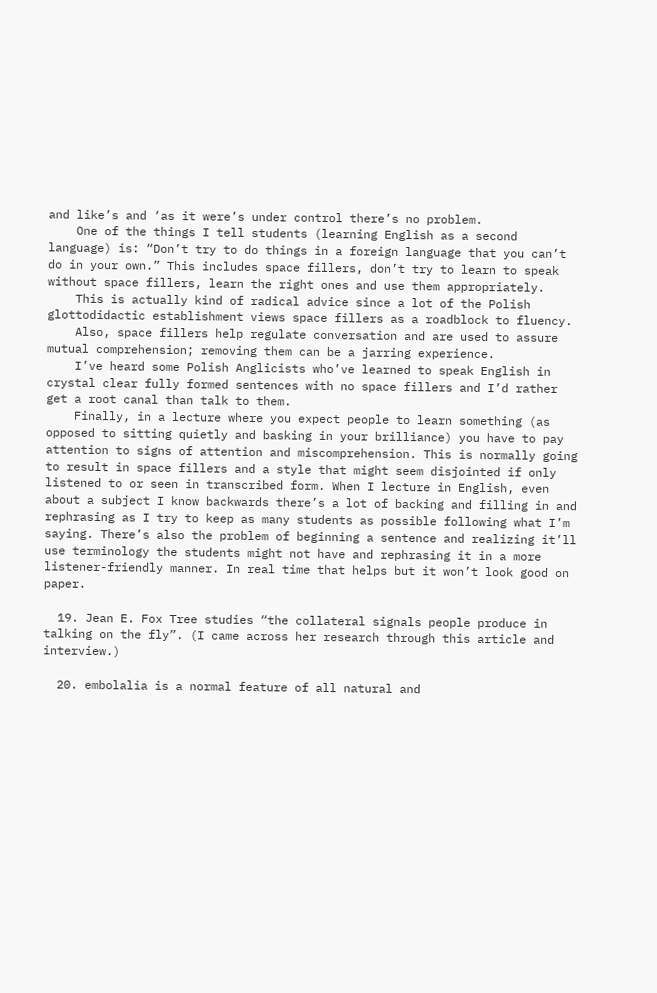and like’s and ‘as it were’s under control there’s no problem.
    One of the things I tell students (learning English as a second language) is: “Don’t try to do things in a foreign language that you can’t do in your own.” This includes space fillers, don’t try to learn to speak without space fillers, learn the right ones and use them appropriately.
    This is actually kind of radical advice since a lot of the Polish glottodidactic establishment views space fillers as a roadblock to fluency.
    Also, space fillers help regulate conversation and are used to assure mutual comprehension; removing them can be a jarring experience.
    I’ve heard some Polish Anglicists who’ve learned to speak English in crystal clear fully formed sentences with no space fillers and I’d rather get a root canal than talk to them.
    Finally, in a lecture where you expect people to learn something (as opposed to sitting quietly and basking in your brilliance) you have to pay attention to signs of attention and miscomprehension. This is normally going to result in space fillers and a style that might seem disjointed if only listened to or seen in transcribed form. When I lecture in English, even about a subject I know backwards there’s a lot of backing and filling in and rephrasing as I try to keep as many students as possible following what I’m saying. There’s also the problem of beginning a sentence and realizing it’ll use terminology the students might not have and rephrasing it in a more listener-friendly manner. In real time that helps but it won’t look good on paper.

  19. Jean E. Fox Tree studies “the collateral signals people produce in talking on the fly”. (I came across her research through this article and interview.)

  20. embolalia is a normal feature of all natural and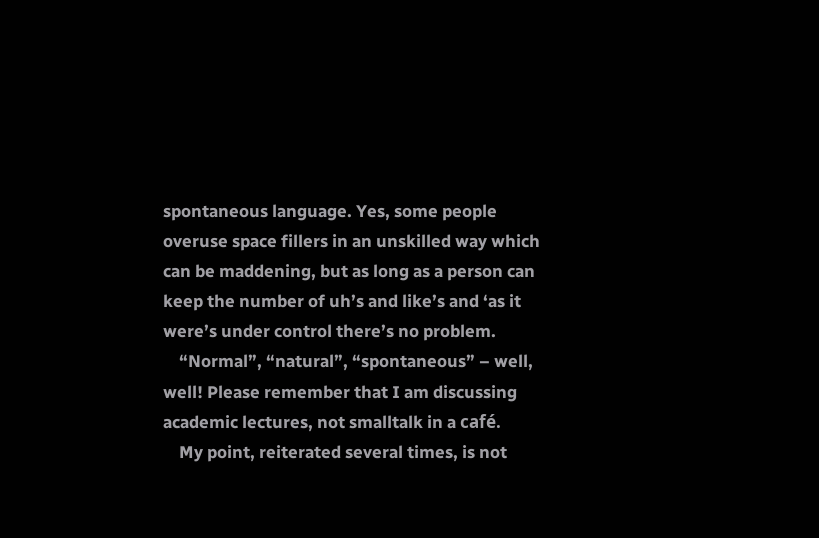spontaneous language. Yes, some people overuse space fillers in an unskilled way which can be maddening, but as long as a person can keep the number of uh’s and like’s and ‘as it were’s under control there’s no problem.
    “Normal”, “natural”, “spontaneous” – well, well! Please remember that I am discussing academic lectures, not smalltalk in a café.
    My point, reiterated several times, is not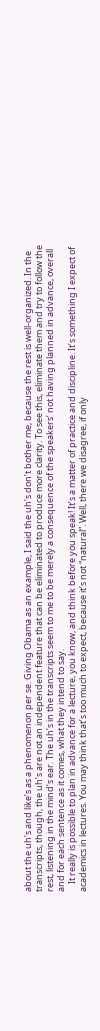about the uh’s and like’s as a phenomenon per se. Giving Obama as an example, I said the uh’s don’t bother me, because the rest is well-organized. In the transcripts, though, the uh’s are not an independent feature that can be eliminated to produce more clarity. To see this, eliminate them and try to follow the rest, listening in the mind’s ear. The uh’s in the transcripts seem to me to be merely a consequence of the speakers’ not having planned in advance, overall and for each sentence as it comes, what they intend to say.
    It really is possible to plan in advance for a lecture, you know, and think before you speak! It’s a matter of practice and discipline. It’s something I expect of academics in lectures. You may think that’s too much to expect, because it’s not “natural”. Well, there we disagree, if only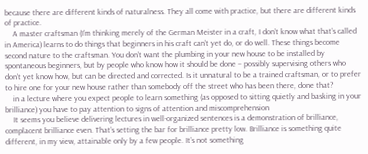because there are different kinds of naturalness. They all come with practice, but there are different kinds of practice.
    A master craftsman (I’m thinking merely of the German Meister in a craft, I don’t know what that’s called in America) learns to do things that beginners in his craft can’t yet do, or do well. These things become second nature to the craftsman. You don’t want the plumbing in your new house to be installed by spontaneous beginners, but by people who know how it should be done – possibly supervising others who don’t yet know how, but can be directed and corrected. Is it unnatural to be a trained craftsman, or to prefer to hire one for your new house rather than somebody off the street who has been there, done that?
    in a lecture where you expect people to learn something (as opposed to sitting quietly and basking in your brilliance) you have to pay attention to signs of attention and miscomprehension
    It seems you believe delivering lectures in well-organized sentences is a demonstration of brilliance, complacent brilliance even. That’s setting the bar for brilliance pretty low. Brilliance is something quite different, in my view, attainable only by a few people. It’s not something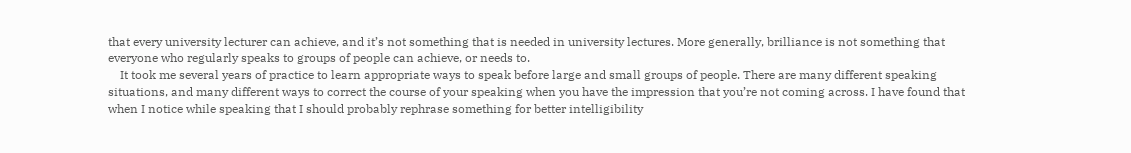that every university lecturer can achieve, and it’s not something that is needed in university lectures. More generally, brilliance is not something that everyone who regularly speaks to groups of people can achieve, or needs to.
    It took me several years of practice to learn appropriate ways to speak before large and small groups of people. There are many different speaking situations, and many different ways to correct the course of your speaking when you have the impression that you’re not coming across. I have found that when I notice while speaking that I should probably rephrase something for better intelligibility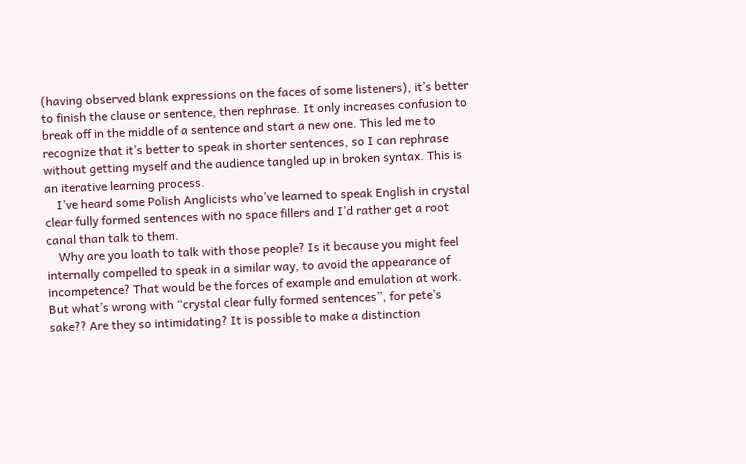(having observed blank expressions on the faces of some listeners), it’s better to finish the clause or sentence, then rephrase. It only increases confusion to break off in the middle of a sentence and start a new one. This led me to recognize that it’s better to speak in shorter sentences, so I can rephrase without getting myself and the audience tangled up in broken syntax. This is an iterative learning process.
    I’ve heard some Polish Anglicists who’ve learned to speak English in crystal clear fully formed sentences with no space fillers and I’d rather get a root canal than talk to them.
    Why are you loath to talk with those people? Is it because you might feel internally compelled to speak in a similar way, to avoid the appearance of incompetence? That would be the forces of example and emulation at work. But what’s wrong with “crystal clear fully formed sentences”, for pete’s sake?? Are they so intimidating? It is possible to make a distinction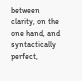between clarity, on the one hand, and syntactically perfect,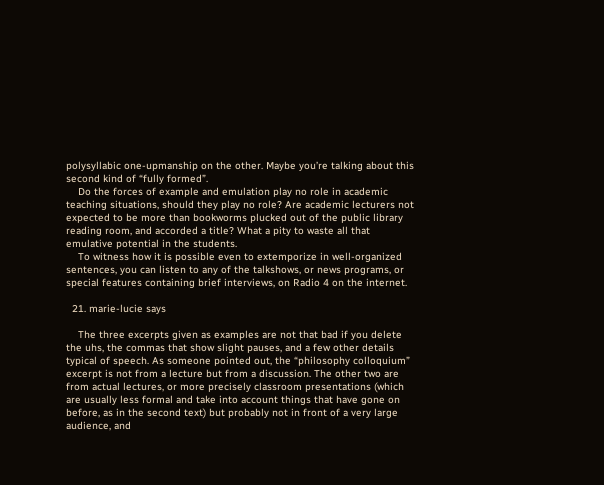polysyllabic one-upmanship on the other. Maybe you’re talking about this second kind of “fully formed”.
    Do the forces of example and emulation play no role in academic teaching situations, should they play no role? Are academic lecturers not expected to be more than bookworms plucked out of the public library reading room, and accorded a title? What a pity to waste all that emulative potential in the students.
    To witness how it is possible even to extemporize in well-organized sentences, you can listen to any of the talkshows, or news programs, or special features containing brief interviews, on Radio 4 on the internet.

  21. marie-lucie says

    The three excerpts given as examples are not that bad if you delete the uhs, the commas that show slight pauses, and a few other details typical of speech. As someone pointed out, the “philosophy colloquium” excerpt is not from a lecture but from a discussion. The other two are from actual lectures, or more precisely classroom presentations (which are usually less formal and take into account things that have gone on before, as in the second text) but probably not in front of a very large audience, and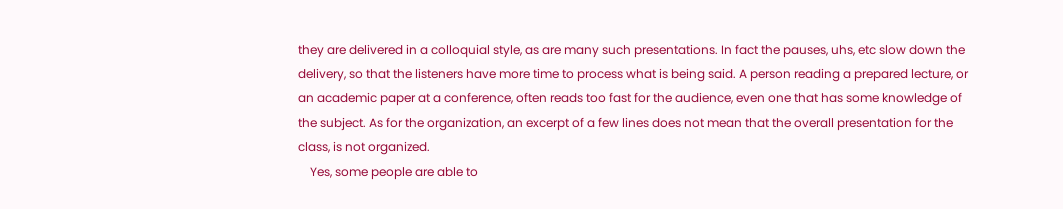they are delivered in a colloquial style, as are many such presentations. In fact the pauses, uhs, etc slow down the delivery, so that the listeners have more time to process what is being said. A person reading a prepared lecture, or an academic paper at a conference, often reads too fast for the audience, even one that has some knowledge of the subject. As for the organization, an excerpt of a few lines does not mean that the overall presentation for the class, is not organized.
    Yes, some people are able to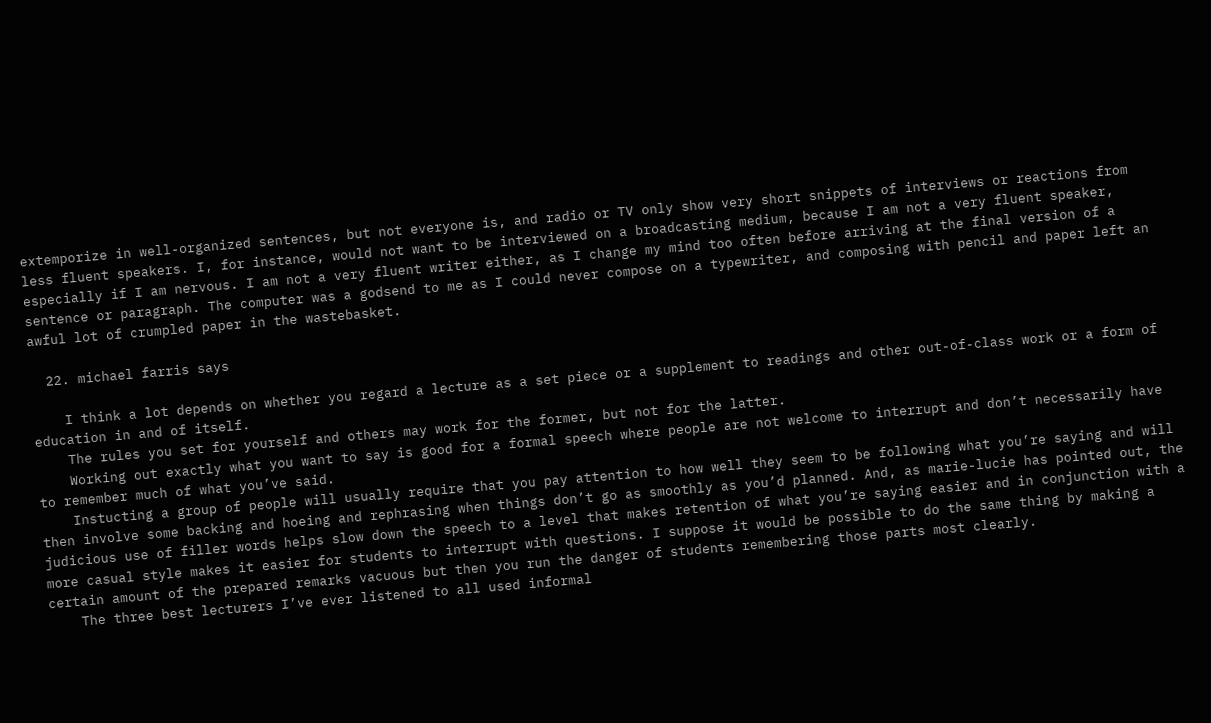extemporize in well-organized sentences, but not everyone is, and radio or TV only show very short snippets of interviews or reactions from less fluent speakers. I, for instance, would not want to be interviewed on a broadcasting medium, because I am not a very fluent speaker, especially if I am nervous. I am not a very fluent writer either, as I change my mind too often before arriving at the final version of a sentence or paragraph. The computer was a godsend to me as I could never compose on a typewriter, and composing with pencil and paper left an awful lot of crumpled paper in the wastebasket.

  22. michael farris says

    I think a lot depends on whether you regard a lecture as a set piece or a supplement to readings and other out-of-class work or a form of education in and of itself.
    The rules you set for yourself and others may work for the former, but not for the latter.
    Working out exactly what you want to say is good for a formal speech where people are not welcome to interrupt and don’t necessarily have to remember much of what you’ve said.
    Instucting a group of people will usually require that you pay attention to how well they seem to be following what you’re saying and will then involve some backing and hoeing and rephrasing when things don’t go as smoothly as you’d planned. And, as marie-lucie has pointed out, the judicious use of filler words helps slow down the speech to a level that makes retention of what you’re saying easier and in conjunction with a more casual style makes it easier for students to interrupt with questions. I suppose it would be possible to do the same thing by making a certain amount of the prepared remarks vacuous but then you run the danger of students remembering those parts most clearly.
    The three best lecturers I’ve ever listened to all used informal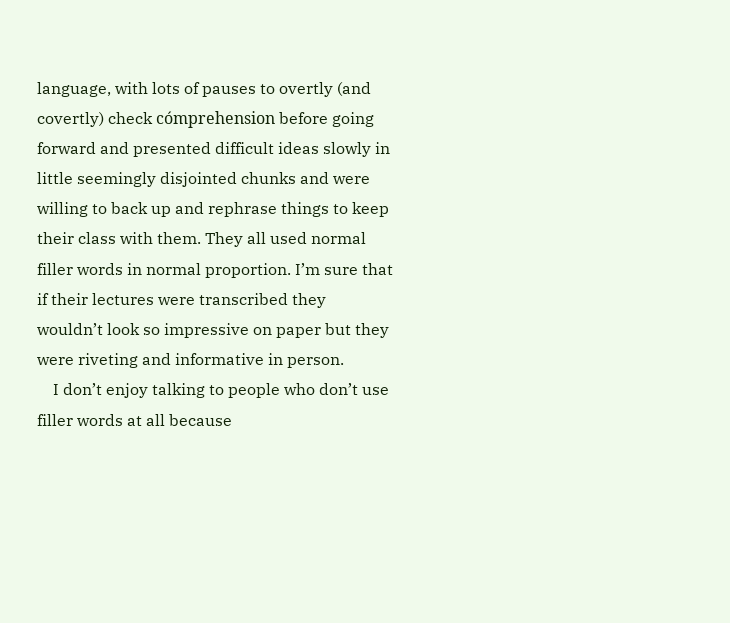language, with lots of pauses to overtly (and covertly) check cómprehension before going forward and presented difficult ideas slowly in little seemingly disjointed chunks and were willing to back up and rephrase things to keep their class with them. They all used normal filler words in normal proportion. I’m sure that if their lectures were transcribed they wouldn’t look so impressive on paper but they were riveting and informative in person.
    I don’t enjoy talking to people who don’t use filler words at all because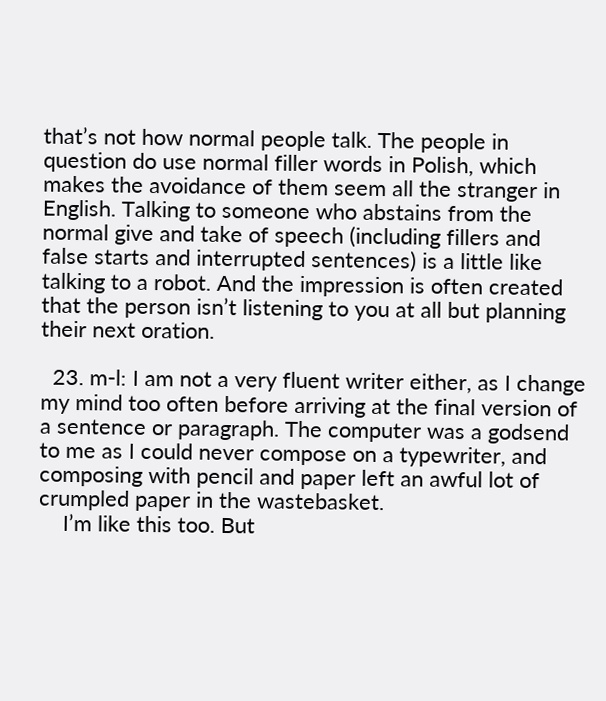that’s not how normal people talk. The people in question do use normal filler words in Polish, which makes the avoidance of them seem all the stranger in English. Talking to someone who abstains from the normal give and take of speech (including fillers and false starts and interrupted sentences) is a little like talking to a robot. And the impression is often created that the person isn’t listening to you at all but planning their next oration.

  23. m-l: I am not a very fluent writer either, as I change my mind too often before arriving at the final version of a sentence or paragraph. The computer was a godsend to me as I could never compose on a typewriter, and composing with pencil and paper left an awful lot of crumpled paper in the wastebasket.
    I’m like this too. But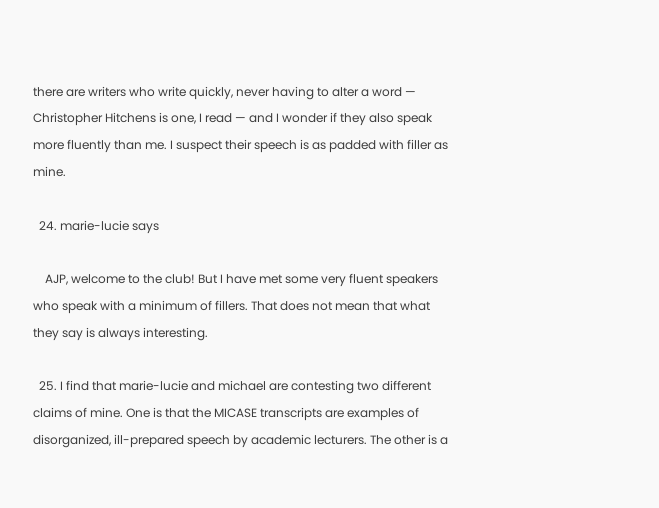there are writers who write quickly, never having to alter a word — Christopher Hitchens is one, I read — and I wonder if they also speak more fluently than me. I suspect their speech is as padded with filler as mine.

  24. marie-lucie says

    AJP, welcome to the club! But I have met some very fluent speakers who speak with a minimum of fillers. That does not mean that what they say is always interesting.

  25. I find that marie-lucie and michael are contesting two different claims of mine. One is that the MICASE transcripts are examples of disorganized, ill-prepared speech by academic lecturers. The other is a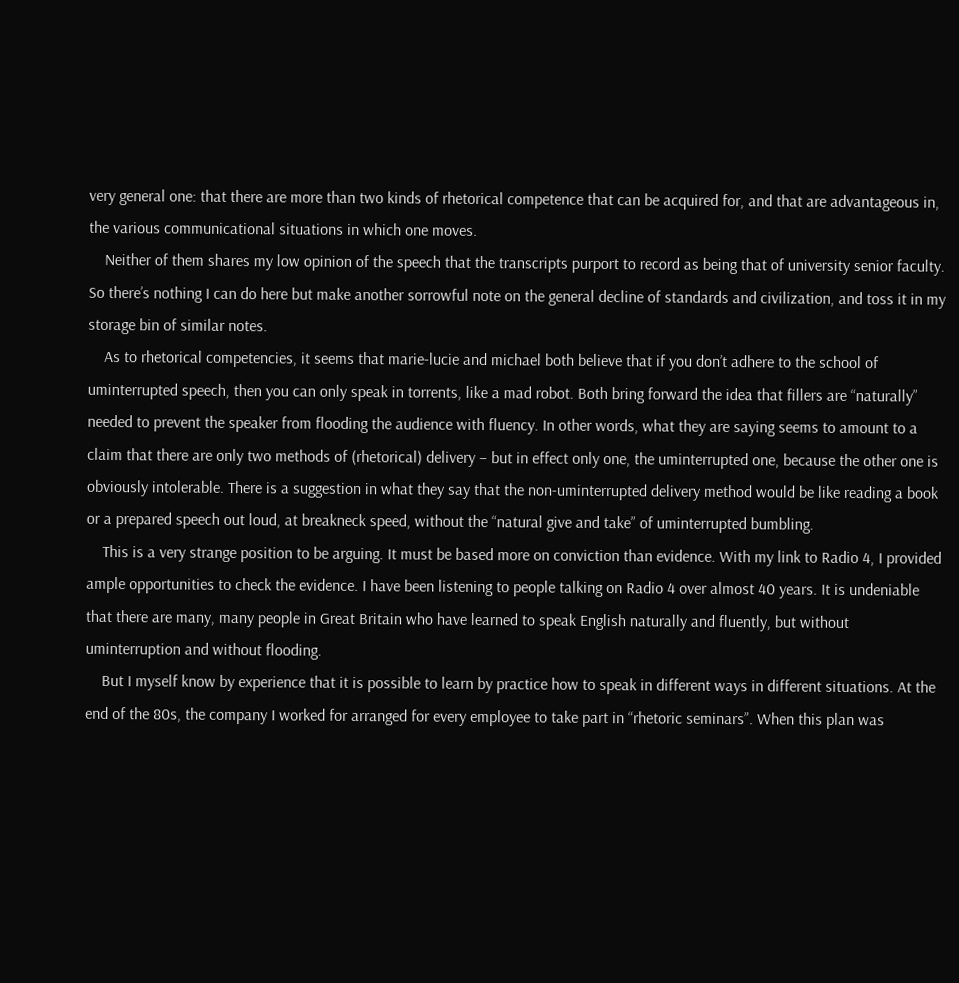very general one: that there are more than two kinds of rhetorical competence that can be acquired for, and that are advantageous in, the various communicational situations in which one moves.
    Neither of them shares my low opinion of the speech that the transcripts purport to record as being that of university senior faculty. So there’s nothing I can do here but make another sorrowful note on the general decline of standards and civilization, and toss it in my storage bin of similar notes.
    As to rhetorical competencies, it seems that marie-lucie and michael both believe that if you don’t adhere to the school of uminterrupted speech, then you can only speak in torrents, like a mad robot. Both bring forward the idea that fillers are “naturally” needed to prevent the speaker from flooding the audience with fluency. In other words, what they are saying seems to amount to a claim that there are only two methods of (rhetorical) delivery – but in effect only one, the uminterrupted one, because the other one is obviously intolerable. There is a suggestion in what they say that the non-uminterrupted delivery method would be like reading a book or a prepared speech out loud, at breakneck speed, without the “natural give and take” of uminterrupted bumbling.
    This is a very strange position to be arguing. It must be based more on conviction than evidence. With my link to Radio 4, I provided ample opportunities to check the evidence. I have been listening to people talking on Radio 4 over almost 40 years. It is undeniable that there are many, many people in Great Britain who have learned to speak English naturally and fluently, but without uminterruption and without flooding.
    But I myself know by experience that it is possible to learn by practice how to speak in different ways in different situations. At the end of the 80s, the company I worked for arranged for every employee to take part in “rhetoric seminars”. When this plan was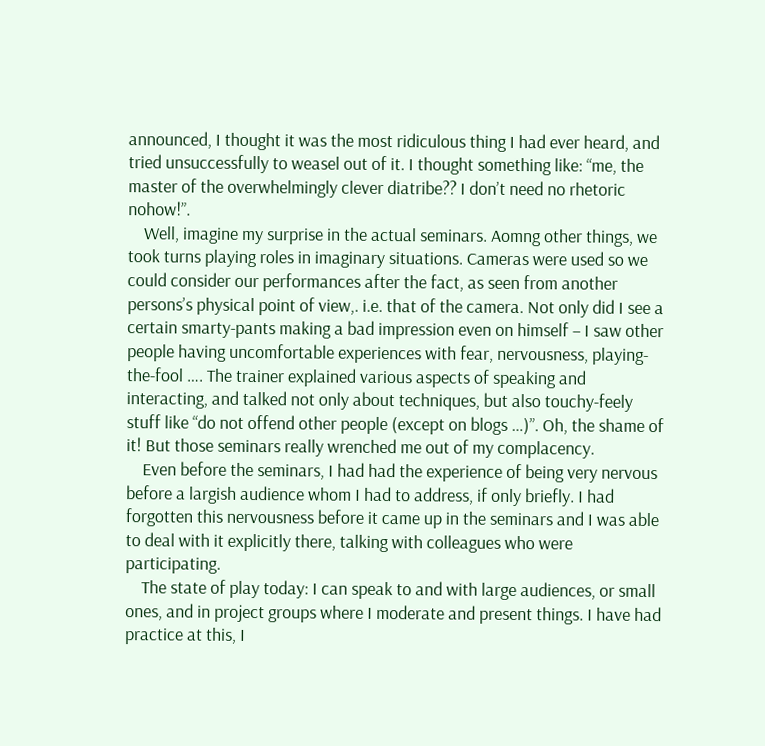announced, I thought it was the most ridiculous thing I had ever heard, and tried unsuccessfully to weasel out of it. I thought something like: “me, the master of the overwhelmingly clever diatribe?? I don’t need no rhetoric nohow!”.
    Well, imagine my surprise in the actual seminars. Aomng other things, we took turns playing roles in imaginary situations. Cameras were used so we could consider our performances after the fact, as seen from another persons’s physical point of view,. i.e. that of the camera. Not only did I see a certain smarty-pants making a bad impression even on himself – I saw other people having uncomfortable experiences with fear, nervousness, playing-the-fool …. The trainer explained various aspects of speaking and interacting, and talked not only about techniques, but also touchy-feely stuff like “do not offend other people (except on blogs …)”. Oh, the shame of it! But those seminars really wrenched me out of my complacency.
    Even before the seminars, I had had the experience of being very nervous before a largish audience whom I had to address, if only briefly. I had forgotten this nervousness before it came up in the seminars and I was able to deal with it explicitly there, talking with colleagues who were participating.
    The state of play today: I can speak to and with large audiences, or small ones, and in project groups where I moderate and present things. I have had practice at this, I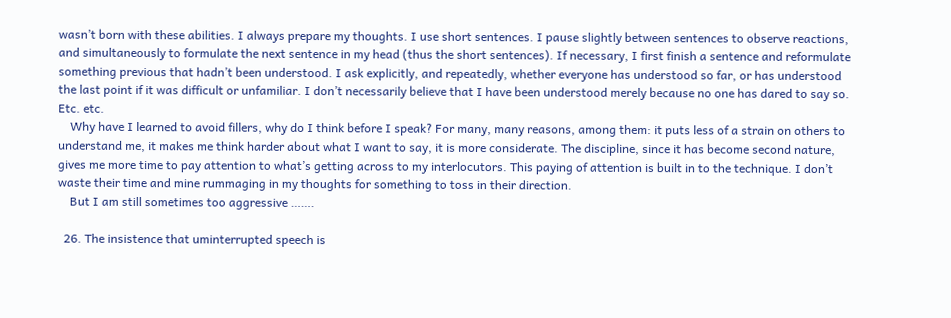wasn’t born with these abilities. I always prepare my thoughts. I use short sentences. I pause slightly between sentences to observe reactions, and simultaneously to formulate the next sentence in my head (thus the short sentences). If necessary, I first finish a sentence and reformulate something previous that hadn’t been understood. I ask explicitly, and repeatedly, whether everyone has understood so far, or has understood the last point if it was difficult or unfamiliar. I don’t necessarily believe that I have been understood merely because no one has dared to say so. Etc. etc.
    Why have I learned to avoid fillers, why do I think before I speak? For many, many reasons, among them: it puts less of a strain on others to understand me, it makes me think harder about what I want to say, it is more considerate. The discipline, since it has become second nature, gives me more time to pay attention to what’s getting across to my interlocutors. This paying of attention is built in to the technique. I don’t waste their time and mine rummaging in my thoughts for something to toss in their direction.
    But I am still sometimes too aggressive …….

  26. The insistence that uminterrupted speech is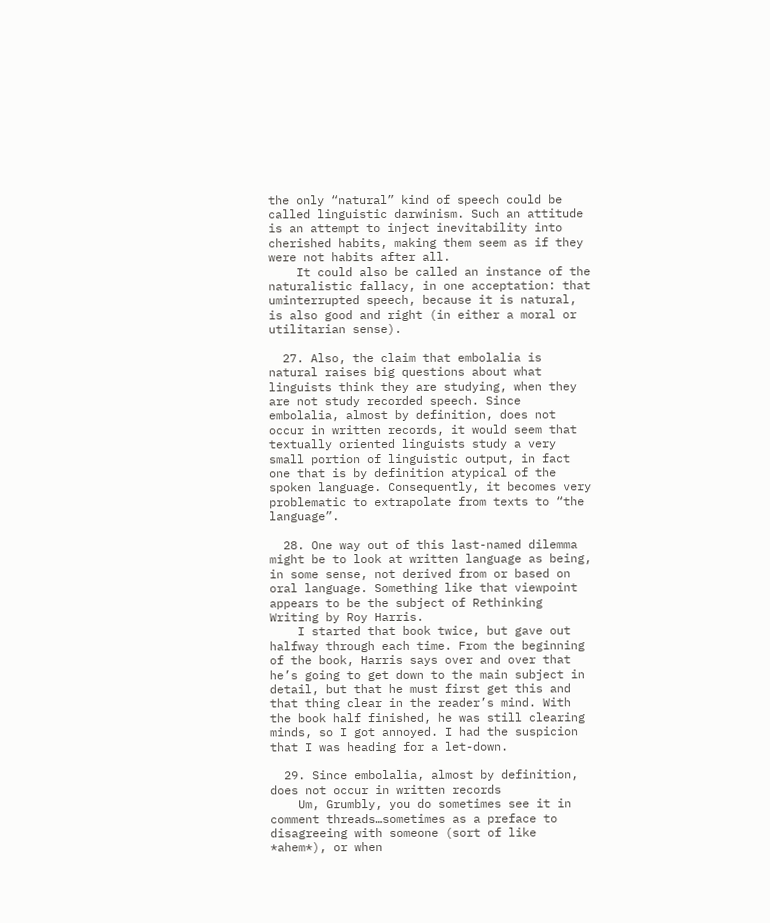the only “natural” kind of speech could be called linguistic darwinism. Such an attitude is an attempt to inject inevitability into cherished habits, making them seem as if they were not habits after all.
    It could also be called an instance of the naturalistic fallacy, in one acceptation: that uminterrupted speech, because it is natural, is also good and right (in either a moral or utilitarian sense).

  27. Also, the claim that embolalia is natural raises big questions about what linguists think they are studying, when they are not study recorded speech. Since embolalia, almost by definition, does not occur in written records, it would seem that textually oriented linguists study a very small portion of linguistic output, in fact one that is by definition atypical of the spoken language. Consequently, it becomes very problematic to extrapolate from texts to “the language”.

  28. One way out of this last-named dilemma might be to look at written language as being, in some sense, not derived from or based on oral language. Something like that viewpoint appears to be the subject of Rethinking Writing by Roy Harris.
    I started that book twice, but gave out halfway through each time. From the beginning of the book, Harris says over and over that he’s going to get down to the main subject in detail, but that he must first get this and that thing clear in the reader’s mind. With the book half finished, he was still clearing minds, so I got annoyed. I had the suspicion that I was heading for a let-down.

  29. Since embolalia, almost by definition, does not occur in written records
    Um, Grumbly, you do sometimes see it in comment threads…sometimes as a preface to disagreeing with someone (sort of like *ahem*), or when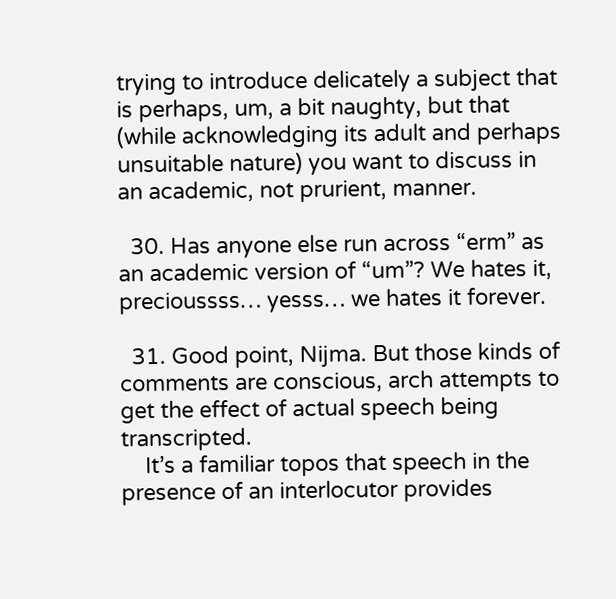trying to introduce delicately a subject that is perhaps, um, a bit naughty, but that (while acknowledging its adult and perhaps unsuitable nature) you want to discuss in an academic, not prurient, manner.

  30. Has anyone else run across “erm” as an academic version of “um”? We hates it, precioussss… yesss… we hates it forever.

  31. Good point, Nijma. But those kinds of comments are conscious, arch attempts to get the effect of actual speech being transcripted.
    It’s a familiar topos that speech in the presence of an interlocutor provides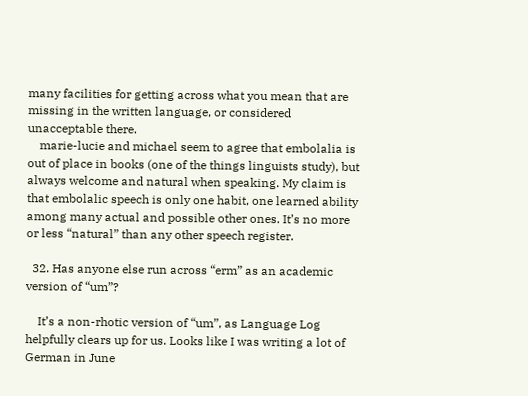many facilities for getting across what you mean that are missing in the written language, or considered unacceptable there.
    marie-lucie and michael seem to agree that embolalia is out of place in books (one of the things linguists study), but always welcome and natural when speaking. My claim is that embolalic speech is only one habit, one learned ability among many actual and possible other ones. It’s no more or less “natural” than any other speech register.

  32. Has anyone else run across “erm” as an academic version of “um”?

    It’s a non-rhotic version of “um”, as Language Log helpfully clears up for us. Looks like I was writing a lot of German in June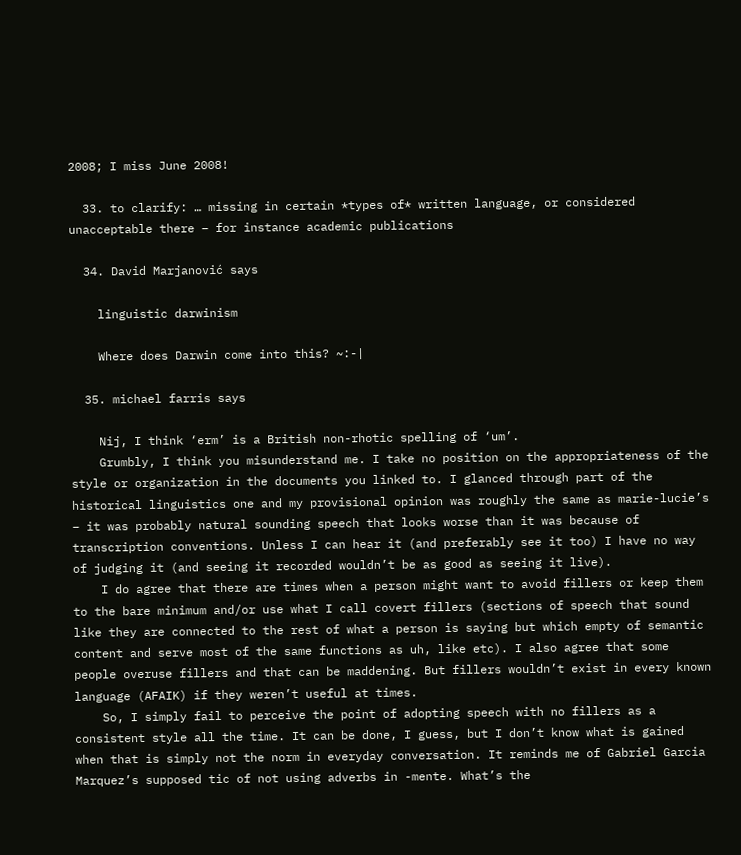2008; I miss June 2008!

  33. to clarify: … missing in certain *types of* written language, or considered unacceptable there – for instance academic publications

  34. David Marjanović says

    linguistic darwinism

    Where does Darwin come into this? ~:-|

  35. michael farris says

    Nij, I think ‘erm’ is a British non-rhotic spelling of ‘um’.
    Grumbly, I think you misunderstand me. I take no position on the appropriateness of the style or organization in the documents you linked to. I glanced through part of the historical linguistics one and my provisional opinion was roughly the same as marie-lucie’s – it was probably natural sounding speech that looks worse than it was because of transcription conventions. Unless I can hear it (and preferably see it too) I have no way of judging it (and seeing it recorded wouldn’t be as good as seeing it live).
    I do agree that there are times when a person might want to avoid fillers or keep them to the bare minimum and/or use what I call covert fillers (sections of speech that sound like they are connected to the rest of what a person is saying but which empty of semantic content and serve most of the same functions as uh, like etc). I also agree that some people overuse fillers and that can be maddening. But fillers wouldn’t exist in every known language (AFAIK) if they weren’t useful at times.
    So, I simply fail to perceive the point of adopting speech with no fillers as a consistent style all the time. It can be done, I guess, but I don’t know what is gained when that is simply not the norm in everyday conversation. It reminds me of Gabriel Garcia Marquez’s supposed tic of not using adverbs in -mente. What’s the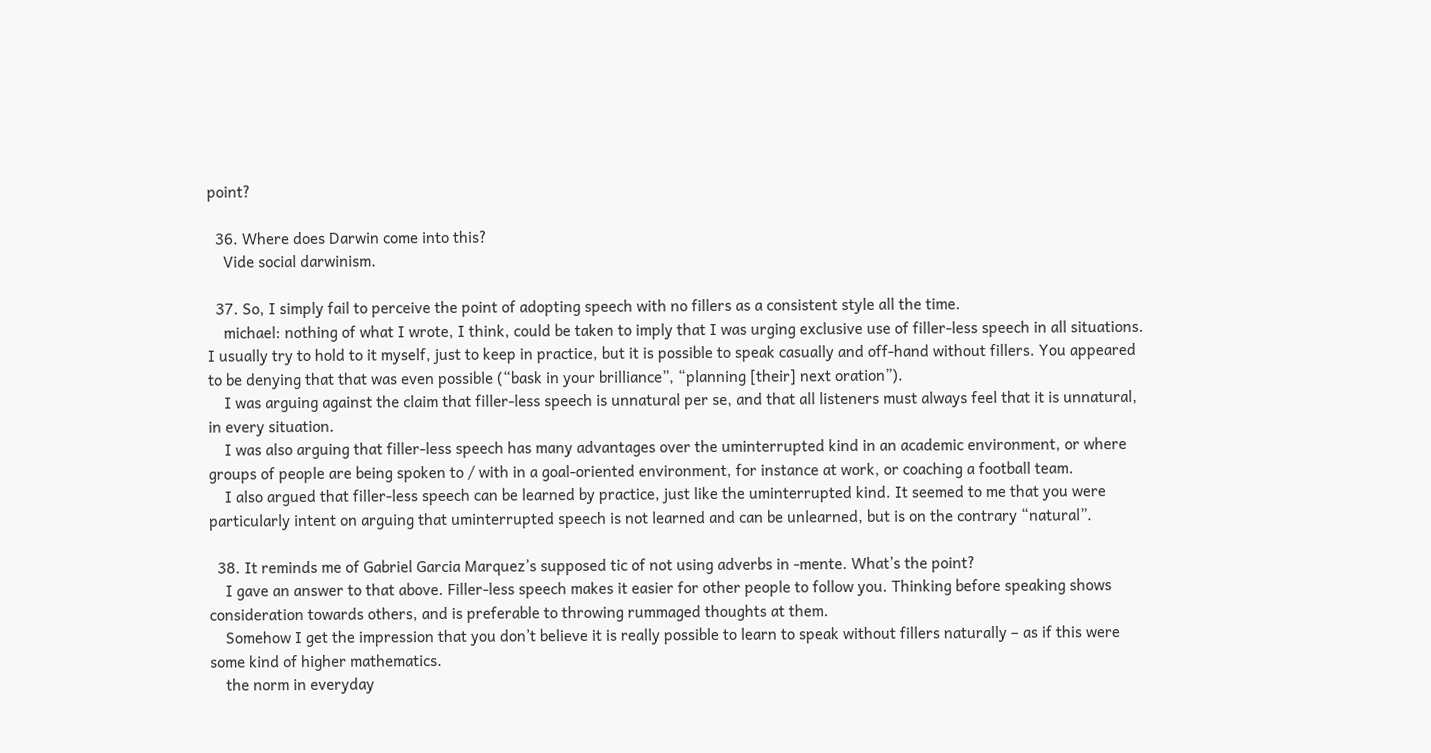point?

  36. Where does Darwin come into this?
    Vide social darwinism.

  37. So, I simply fail to perceive the point of adopting speech with no fillers as a consistent style all the time.
    michael: nothing of what I wrote, I think, could be taken to imply that I was urging exclusive use of filler-less speech in all situations. I usually try to hold to it myself, just to keep in practice, but it is possible to speak casually and off-hand without fillers. You appeared to be denying that that was even possible (“bask in your brilliance”, “planning [their] next oration”).
    I was arguing against the claim that filler-less speech is unnatural per se, and that all listeners must always feel that it is unnatural, in every situation.
    I was also arguing that filler-less speech has many advantages over the uminterrupted kind in an academic environment, or where groups of people are being spoken to / with in a goal-oriented environment, for instance at work, or coaching a football team.
    I also argued that filler-less speech can be learned by practice, just like the uminterrupted kind. It seemed to me that you were particularly intent on arguing that uminterrupted speech is not learned and can be unlearned, but is on the contrary “natural”.

  38. It reminds me of Gabriel Garcia Marquez’s supposed tic of not using adverbs in -mente. What’s the point?
    I gave an answer to that above. Filler-less speech makes it easier for other people to follow you. Thinking before speaking shows consideration towards others, and is preferable to throwing rummaged thoughts at them.
    Somehow I get the impression that you don’t believe it is really possible to learn to speak without fillers naturally – as if this were some kind of higher mathematics.
    the norm in everyday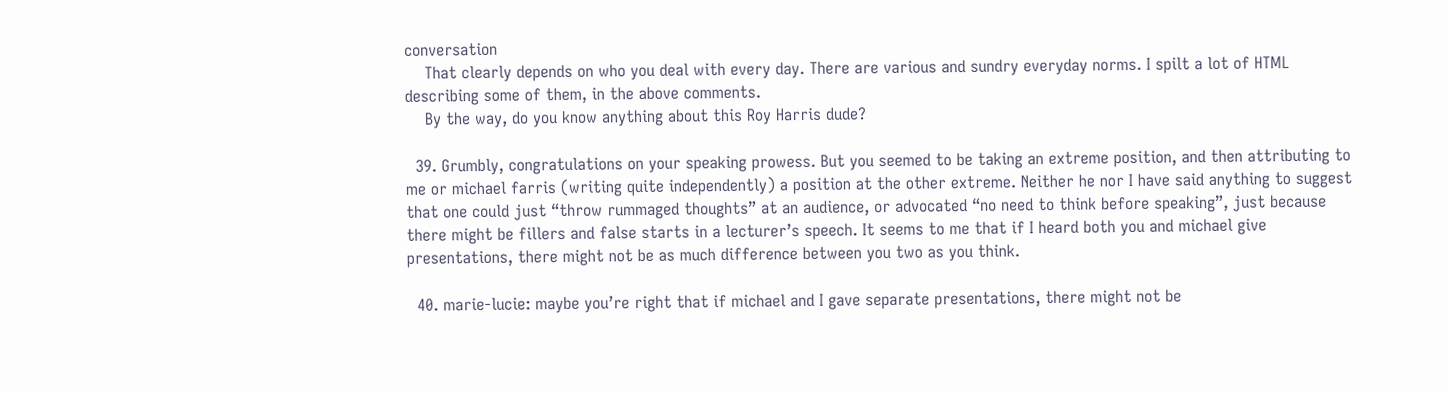conversation
    That clearly depends on who you deal with every day. There are various and sundry everyday norms. I spilt a lot of HTML describing some of them, in the above comments.
    By the way, do you know anything about this Roy Harris dude?

  39. Grumbly, congratulations on your speaking prowess. But you seemed to be taking an extreme position, and then attributing to me or michael farris (writing quite independently) a position at the other extreme. Neither he nor I have said anything to suggest that one could just “throw rummaged thoughts” at an audience, or advocated “no need to think before speaking”, just because there might be fillers and false starts in a lecturer’s speech. It seems to me that if I heard both you and michael give presentations, there might not be as much difference between you two as you think.

  40. marie-lucie: maybe you’re right that if michael and I gave separate presentations, there might not be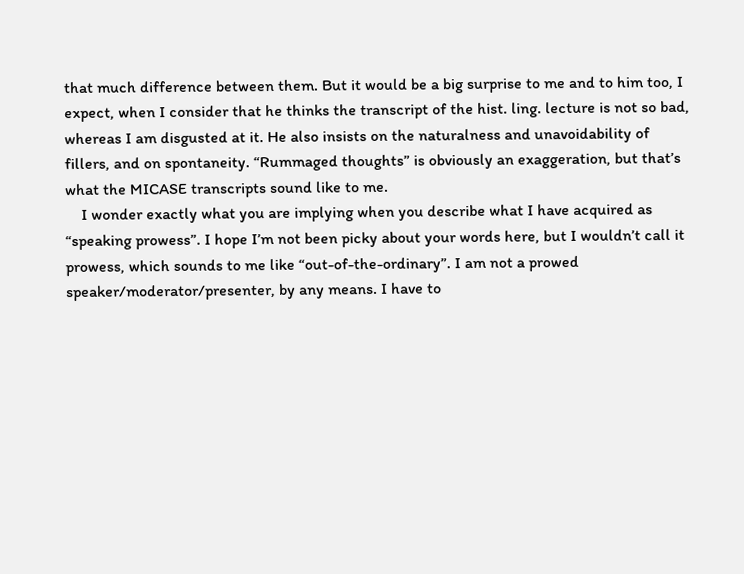that much difference between them. But it would be a big surprise to me and to him too, I expect, when I consider that he thinks the transcript of the hist. ling. lecture is not so bad, whereas I am disgusted at it. He also insists on the naturalness and unavoidability of fillers, and on spontaneity. “Rummaged thoughts” is obviously an exaggeration, but that’s what the MICASE transcripts sound like to me.
    I wonder exactly what you are implying when you describe what I have acquired as “speaking prowess”. I hope I’m not been picky about your words here, but I wouldn’t call it prowess, which sounds to me like “out-of-the-ordinary”. I am not a prowed speaker/moderator/presenter, by any means. I have to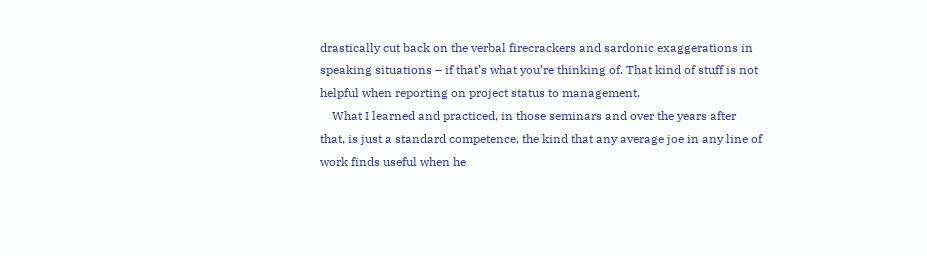drastically cut back on the verbal firecrackers and sardonic exaggerations in speaking situations – if that’s what you’re thinking of. That kind of stuff is not helpful when reporting on project status to management.
    What I learned and practiced, in those seminars and over the years after that, is just a standard competence, the kind that any average joe in any line of work finds useful when he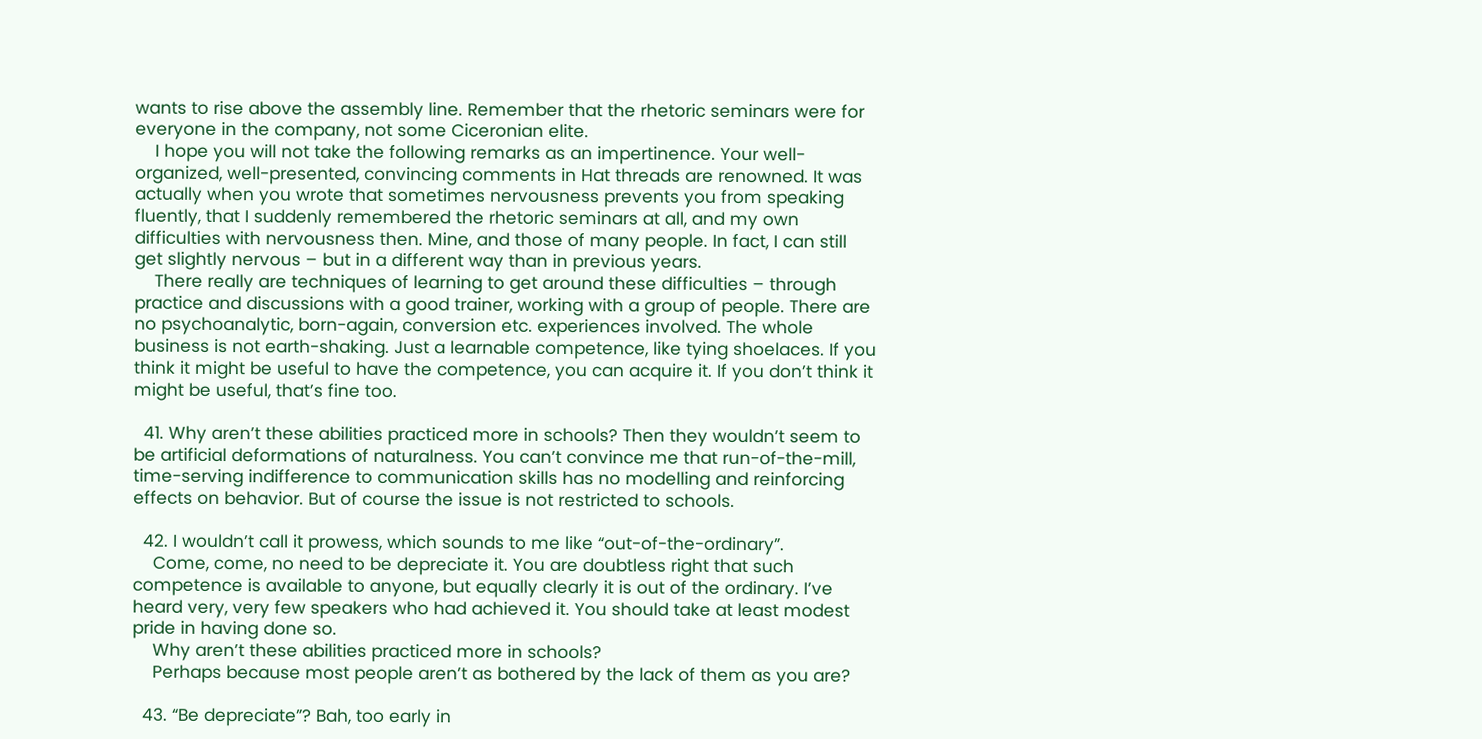wants to rise above the assembly line. Remember that the rhetoric seminars were for everyone in the company, not some Ciceronian elite.
    I hope you will not take the following remarks as an impertinence. Your well-organized, well-presented, convincing comments in Hat threads are renowned. It was actually when you wrote that sometimes nervousness prevents you from speaking fluently, that I suddenly remembered the rhetoric seminars at all, and my own difficulties with nervousness then. Mine, and those of many people. In fact, I can still get slightly nervous – but in a different way than in previous years.
    There really are techniques of learning to get around these difficulties – through practice and discussions with a good trainer, working with a group of people. There are no psychoanalytic, born-again, conversion etc. experiences involved. The whole business is not earth-shaking. Just a learnable competence, like tying shoelaces. If you think it might be useful to have the competence, you can acquire it. If you don’t think it might be useful, that’s fine too.

  41. Why aren’t these abilities practiced more in schools? Then they wouldn’t seem to be artificial deformations of naturalness. You can’t convince me that run-of-the-mill, time-serving indifference to communication skills has no modelling and reinforcing effects on behavior. But of course the issue is not restricted to schools.

  42. I wouldn’t call it prowess, which sounds to me like “out-of-the-ordinary”.
    Come, come, no need to be depreciate it. You are doubtless right that such competence is available to anyone, but equally clearly it is out of the ordinary. I’ve heard very, very few speakers who had achieved it. You should take at least modest pride in having done so.
    Why aren’t these abilities practiced more in schools?
    Perhaps because most people aren’t as bothered by the lack of them as you are?

  43. “Be depreciate”? Bah, too early in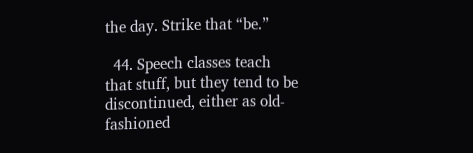the day. Strike that “be.”

  44. Speech classes teach that stuff, but they tend to be discontinued, either as old-fashioned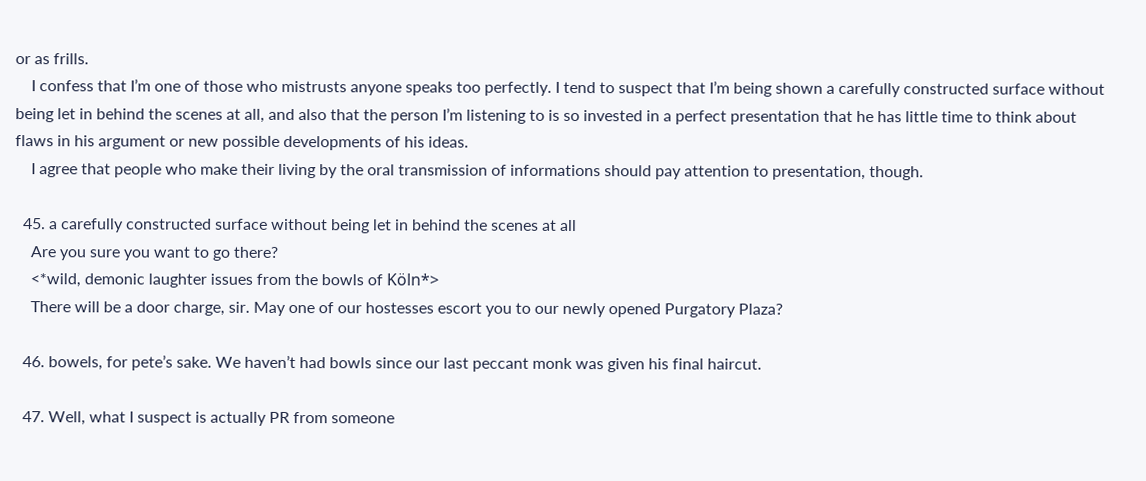or as frills.
    I confess that I’m one of those who mistrusts anyone speaks too perfectly. I tend to suspect that I’m being shown a carefully constructed surface without being let in behind the scenes at all, and also that the person I’m listening to is so invested in a perfect presentation that he has little time to think about flaws in his argument or new possible developments of his ideas.
    I agree that people who make their living by the oral transmission of informations should pay attention to presentation, though.

  45. a carefully constructed surface without being let in behind the scenes at all
    Are you sure you want to go there?
    <*wild, demonic laughter issues from the bowls of Köln*>
    There will be a door charge, sir. May one of our hostesses escort you to our newly opened Purgatory Plaza?

  46. bowels, for pete’s sake. We haven’t had bowls since our last peccant monk was given his final haircut.

  47. Well, what I suspect is actually PR from someone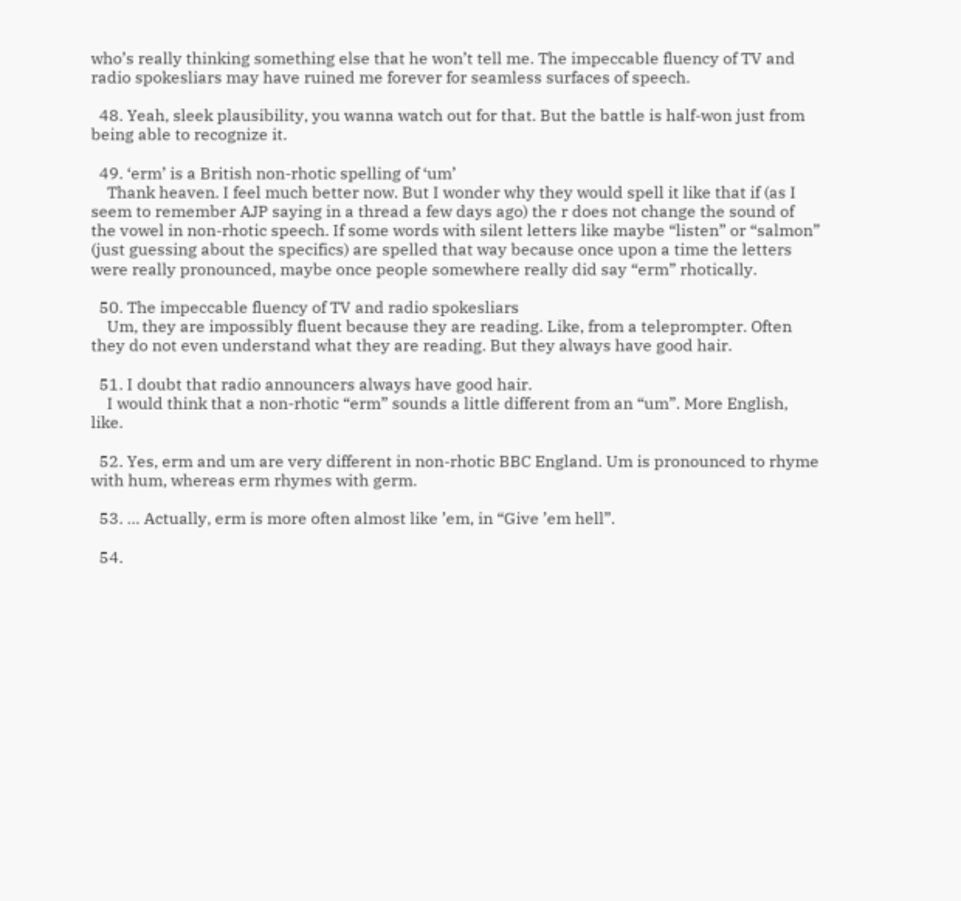who’s really thinking something else that he won’t tell me. The impeccable fluency of TV and radio spokesliars may have ruined me forever for seamless surfaces of speech.

  48. Yeah, sleek plausibility, you wanna watch out for that. But the battle is half-won just from being able to recognize it.

  49. ‘erm’ is a British non-rhotic spelling of ‘um’
    Thank heaven. I feel much better now. But I wonder why they would spell it like that if (as I seem to remember AJP saying in a thread a few days ago) the r does not change the sound of the vowel in non-rhotic speech. If some words with silent letters like maybe “listen” or “salmon” (just guessing about the specifics) are spelled that way because once upon a time the letters were really pronounced, maybe once people somewhere really did say “erm” rhotically.

  50. The impeccable fluency of TV and radio spokesliars
    Um, they are impossibly fluent because they are reading. Like, from a teleprompter. Often they do not even understand what they are reading. But they always have good hair.

  51. I doubt that radio announcers always have good hair.
    I would think that a non-rhotic “erm” sounds a little different from an “um”. More English, like.

  52. Yes, erm and um are very different in non-rhotic BBC England. Um is pronounced to rhyme with hum, whereas erm rhymes with germ.

  53. … Actually, erm is more often almost like ’em, in “Give ’em hell”.

  54.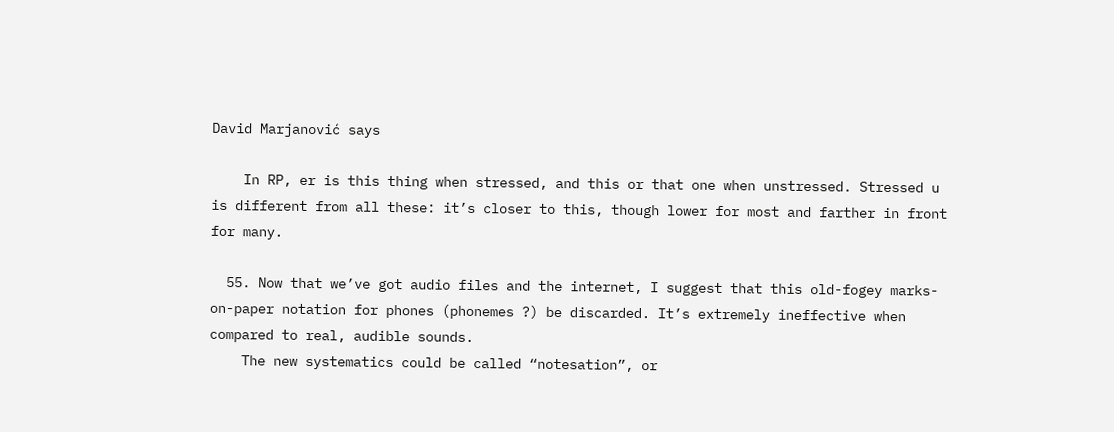David Marjanović says

    In RP, er is this thing when stressed, and this or that one when unstressed. Stressed u is different from all these: it’s closer to this, though lower for most and farther in front for many.

  55. Now that we’ve got audio files and the internet, I suggest that this old-fogey marks-on-paper notation for phones (phonemes ?) be discarded. It’s extremely ineffective when compared to real, audible sounds.
    The new systematics could be called “notesation”, or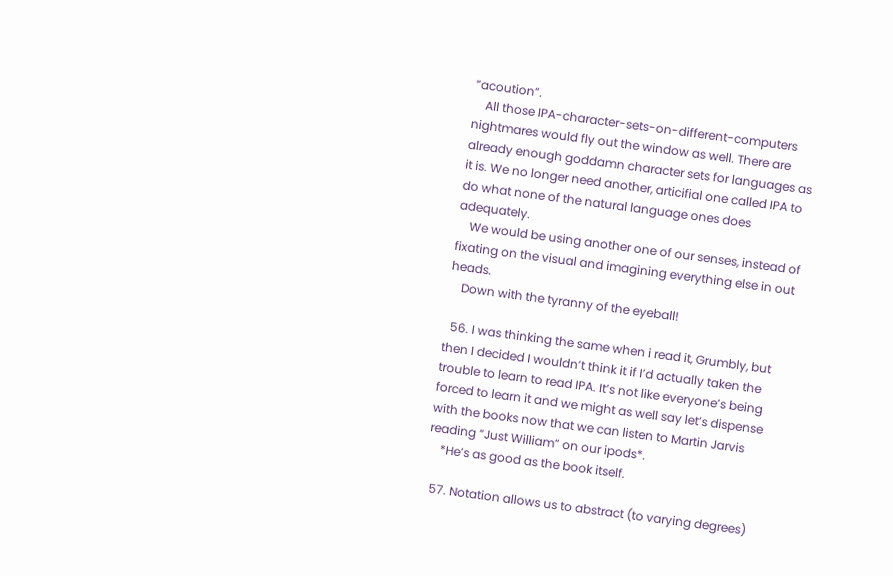“acoution”.
    All those IPA-character-sets-on-different-computers nightmares would fly out the window as well. There are already enough goddamn character sets for languages as it is. We no longer need another, articifial one called IPA to do what none of the natural language ones does adequately.
    We would be using another one of our senses, instead of fixating on the visual and imagining everything else in out heads.
    Down with the tyranny of the eyeball!

  56. I was thinking the same when i read it, Grumbly, but then I decided I wouldn’t think it if I’d actually taken the trouble to learn to read IPA. It’s not like everyone’s being forced to learn it and we might as well say let’s dispense with the books now that we can listen to Martin Jarvis reading “Just William” on our ipods*.
    *He’s as good as the book itself.

  57. Notation allows us to abstract (to varying degrees)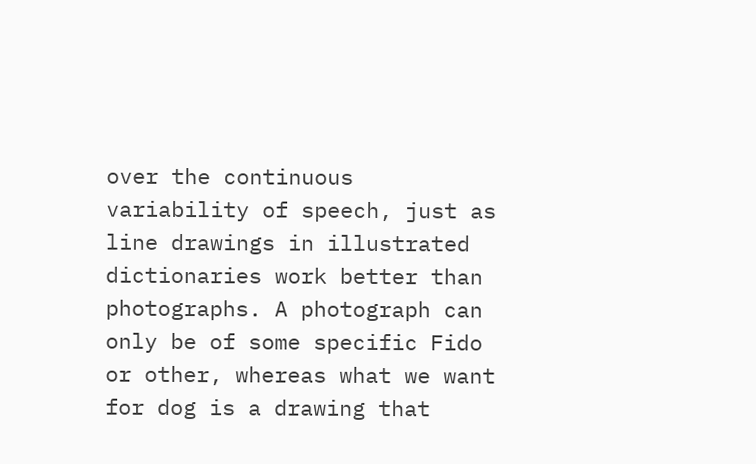over the continuous variability of speech, just as line drawings in illustrated dictionaries work better than photographs. A photograph can only be of some specific Fido or other, whereas what we want for dog is a drawing that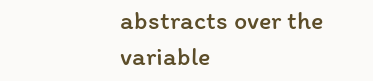abstracts over the variable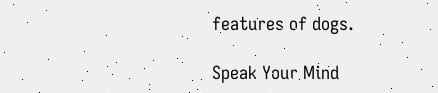features of dogs.

Speak Your Mind